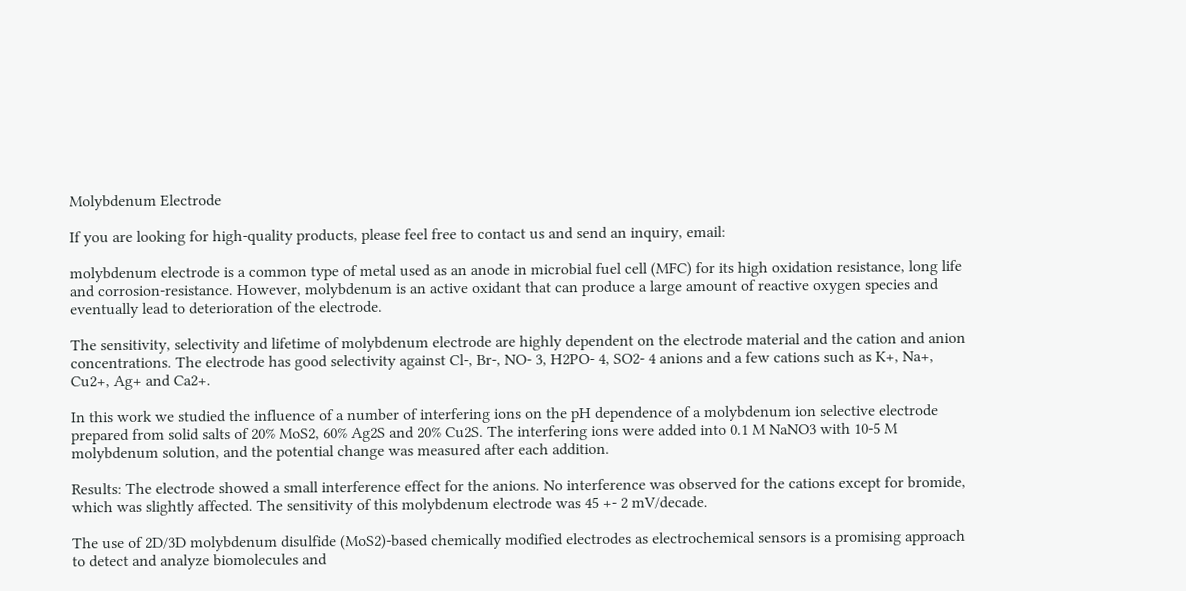Molybdenum Electrode

If you are looking for high-quality products, please feel free to contact us and send an inquiry, email:

molybdenum electrode is a common type of metal used as an anode in microbial fuel cell (MFC) for its high oxidation resistance, long life and corrosion-resistance. However, molybdenum is an active oxidant that can produce a large amount of reactive oxygen species and eventually lead to deterioration of the electrode.

The sensitivity, selectivity and lifetime of molybdenum electrode are highly dependent on the electrode material and the cation and anion concentrations. The electrode has good selectivity against Cl-, Br-, NO- 3, H2PO- 4, SO2- 4 anions and a few cations such as K+, Na+, Cu2+, Ag+ and Ca2+.

In this work we studied the influence of a number of interfering ions on the pH dependence of a molybdenum ion selective electrode prepared from solid salts of 20% MoS2, 60% Ag2S and 20% Cu2S. The interfering ions were added into 0.1 M NaNO3 with 10-5 M molybdenum solution, and the potential change was measured after each addition.

Results: The electrode showed a small interference effect for the anions. No interference was observed for the cations except for bromide, which was slightly affected. The sensitivity of this molybdenum electrode was 45 +- 2 mV/decade.

The use of 2D/3D molybdenum disulfide (MoS2)-based chemically modified electrodes as electrochemical sensors is a promising approach to detect and analyze biomolecules and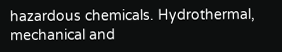hazardous chemicals. Hydrothermal, mechanical and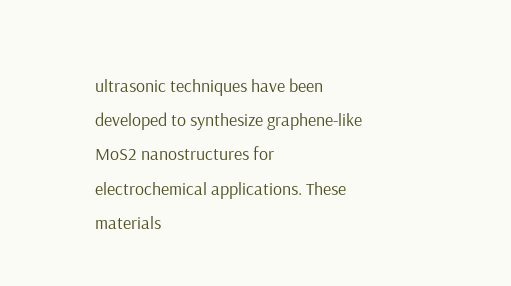ultrasonic techniques have been developed to synthesize graphene-like MoS2 nanostructures for electrochemical applications. These materials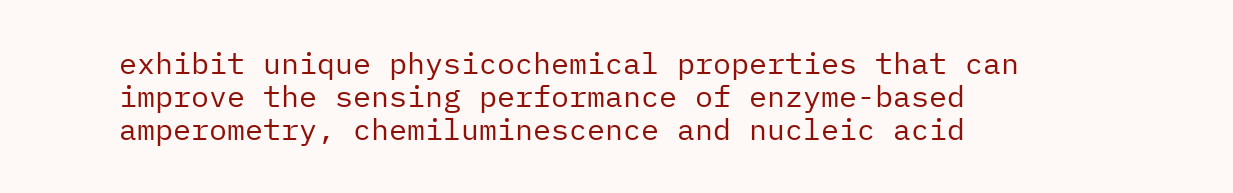exhibit unique physicochemical properties that can improve the sensing performance of enzyme-based amperometry, chemiluminescence and nucleic acid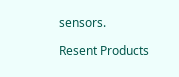sensors.

Resent Products